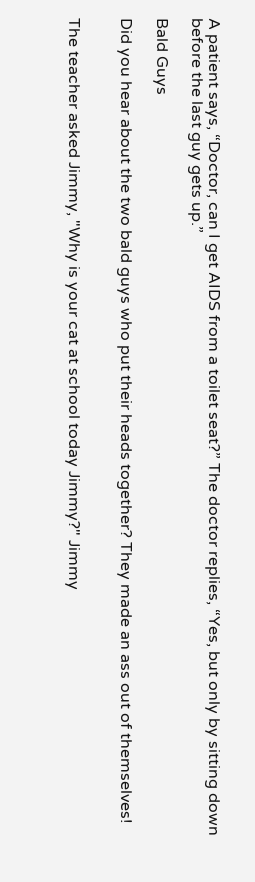A patient says, “Doctor, can I get AIDS from a toilet seat?” The doctor replies, “Yes, but only by sitting down before the last guy gets up.”

Bald Guys

Did you hear about the two bald guys who put their heads together? They made an ass out of themselves!


The teacher asked Jimmy, "Why is your cat at school today Jimmy?" Jimmy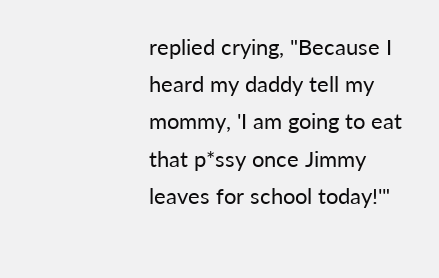replied crying, "Because I heard my daddy tell my mommy, 'I am going to eat that p*ssy once Jimmy leaves for school today!'"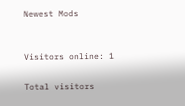Newest Mods


Visitors online: 1

Total visitors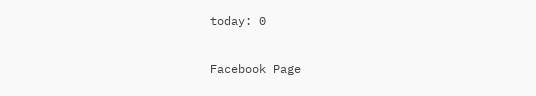today: 0

Facebook Page